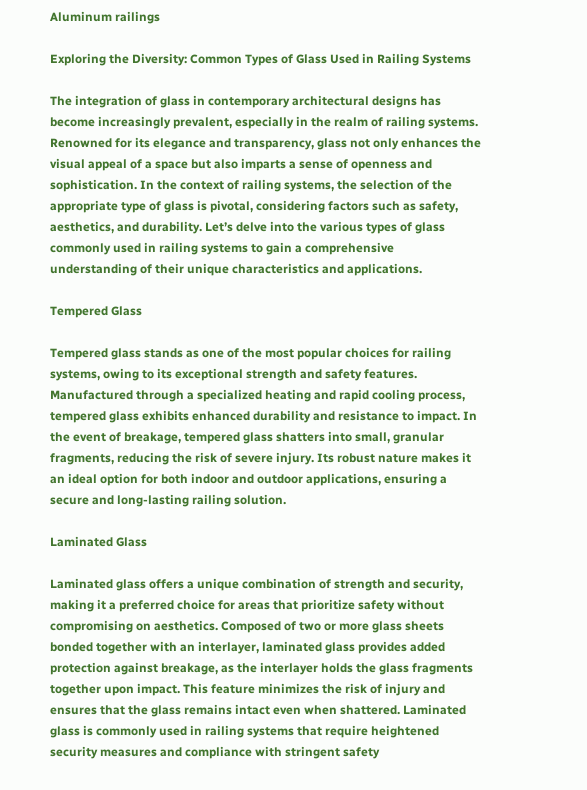Aluminum railings

Exploring the Diversity: Common Types of Glass Used in Railing Systems

The integration of glass in contemporary architectural designs has become increasingly prevalent, especially in the realm of railing systems. Renowned for its elegance and transparency, glass not only enhances the visual appeal of a space but also imparts a sense of openness and sophistication. In the context of railing systems, the selection of the appropriate type of glass is pivotal, considering factors such as safety, aesthetics, and durability. Let’s delve into the various types of glass commonly used in railing systems to gain a comprehensive understanding of their unique characteristics and applications.

Tempered Glass

Tempered glass stands as one of the most popular choices for railing systems, owing to its exceptional strength and safety features. Manufactured through a specialized heating and rapid cooling process, tempered glass exhibits enhanced durability and resistance to impact. In the event of breakage, tempered glass shatters into small, granular fragments, reducing the risk of severe injury. Its robust nature makes it an ideal option for both indoor and outdoor applications, ensuring a secure and long-lasting railing solution.

Laminated Glass

Laminated glass offers a unique combination of strength and security, making it a preferred choice for areas that prioritize safety without compromising on aesthetics. Composed of two or more glass sheets bonded together with an interlayer, laminated glass provides added protection against breakage, as the interlayer holds the glass fragments together upon impact. This feature minimizes the risk of injury and ensures that the glass remains intact even when shattered. Laminated glass is commonly used in railing systems that require heightened security measures and compliance with stringent safety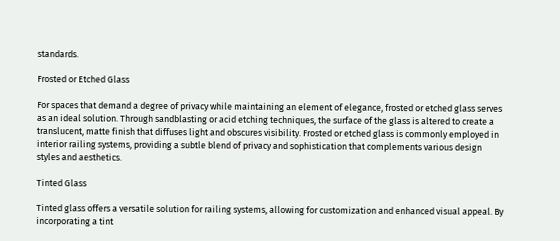standards.

Frosted or Etched Glass

For spaces that demand a degree of privacy while maintaining an element of elegance, frosted or etched glass serves as an ideal solution. Through sandblasting or acid etching techniques, the surface of the glass is altered to create a translucent, matte finish that diffuses light and obscures visibility. Frosted or etched glass is commonly employed in interior railing systems, providing a subtle blend of privacy and sophistication that complements various design styles and aesthetics.

Tinted Glass

Tinted glass offers a versatile solution for railing systems, allowing for customization and enhanced visual appeal. By incorporating a tint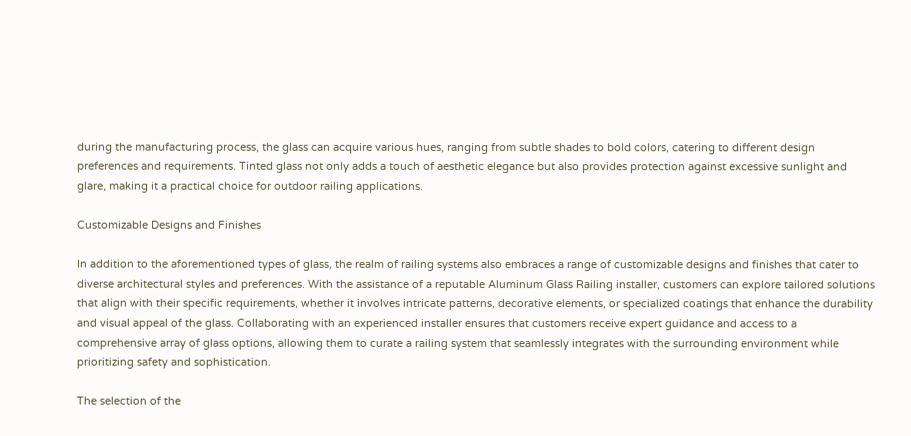during the manufacturing process, the glass can acquire various hues, ranging from subtle shades to bold colors, catering to different design preferences and requirements. Tinted glass not only adds a touch of aesthetic elegance but also provides protection against excessive sunlight and glare, making it a practical choice for outdoor railing applications.

Customizable Designs and Finishes

In addition to the aforementioned types of glass, the realm of railing systems also embraces a range of customizable designs and finishes that cater to diverse architectural styles and preferences. With the assistance of a reputable Aluminum Glass Railing installer, customers can explore tailored solutions that align with their specific requirements, whether it involves intricate patterns, decorative elements, or specialized coatings that enhance the durability and visual appeal of the glass. Collaborating with an experienced installer ensures that customers receive expert guidance and access to a comprehensive array of glass options, allowing them to curate a railing system that seamlessly integrates with the surrounding environment while prioritizing safety and sophistication.

The selection of the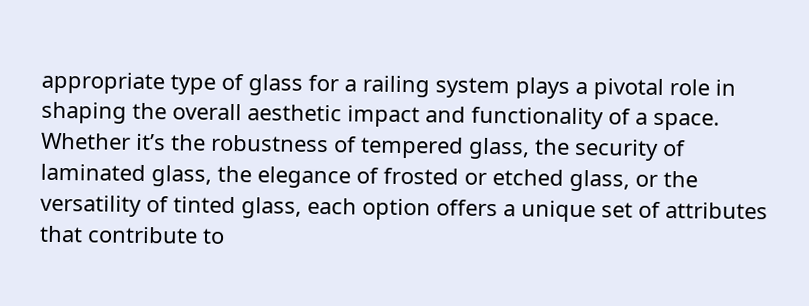appropriate type of glass for a railing system plays a pivotal role in shaping the overall aesthetic impact and functionality of a space. Whether it’s the robustness of tempered glass, the security of laminated glass, the elegance of frosted or etched glass, or the versatility of tinted glass, each option offers a unique set of attributes that contribute to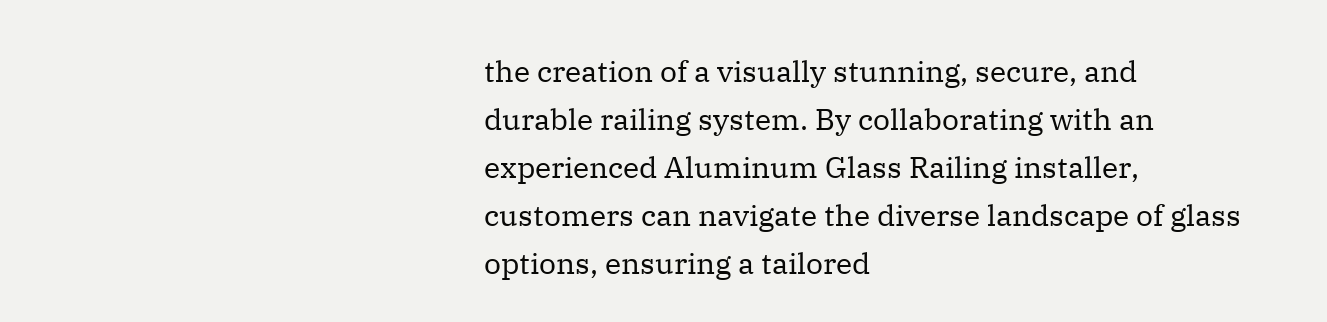the creation of a visually stunning, secure, and durable railing system. By collaborating with an experienced Aluminum Glass Railing installer, customers can navigate the diverse landscape of glass options, ensuring a tailored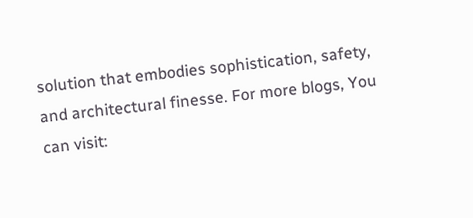solution that embodies sophistication, safety, and architectural finesse. For more blogs, You can visit: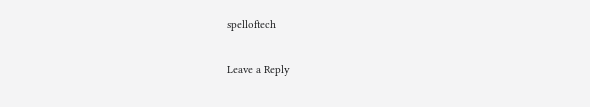spelloftech

Leave a Reply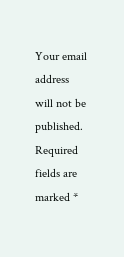Your email address will not be published. Required fields are marked *